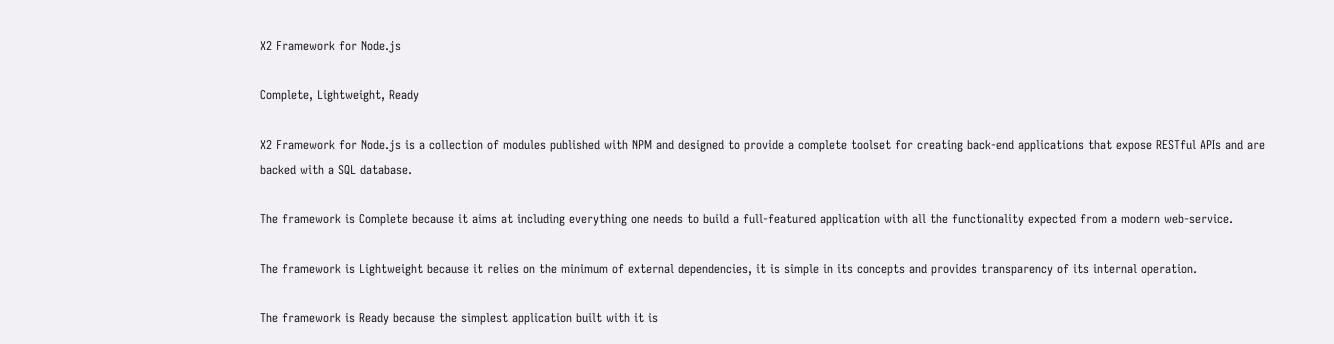X2 Framework for Node.js

Complete, Lightweight, Ready

X2 Framework for Node.js is a collection of modules published with NPM and designed to provide a complete toolset for creating back-end applications that expose RESTful APIs and are backed with a SQL database.

The framework is Complete because it aims at including everything one needs to build a full-featured application with all the functionality expected from a modern web-service.

The framework is Lightweight because it relies on the minimum of external dependencies, it is simple in its concepts and provides transparency of its internal operation.

The framework is Ready because the simplest application built with it is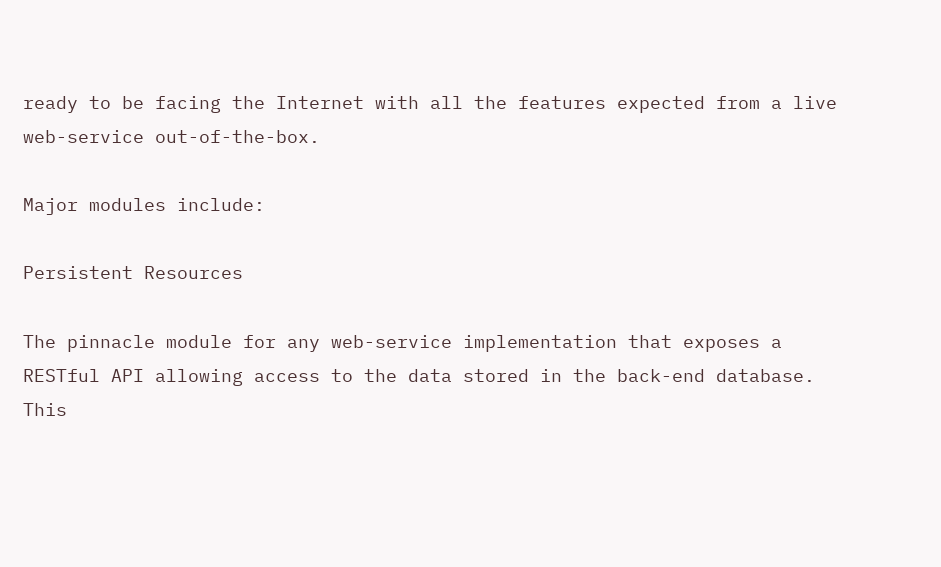ready to be facing the Internet with all the features expected from a live web-service out-of-the-box.

Major modules include:

Persistent Resources

The pinnacle module for any web-service implementation that exposes a RESTful API allowing access to the data stored in the back-end database. This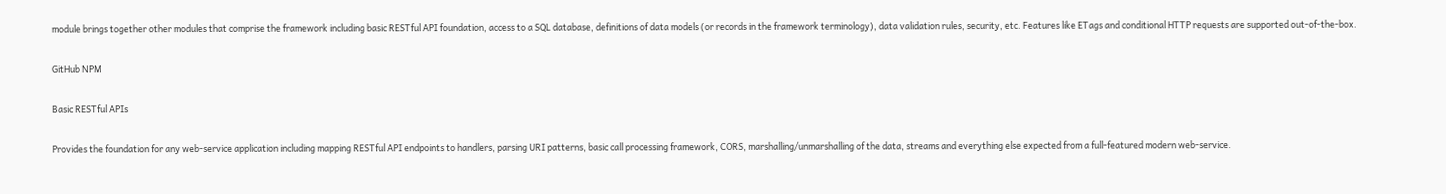module brings together other modules that comprise the framework including basic RESTful API foundation, access to a SQL database, definitions of data models (or records in the framework terminology), data validation rules, security, etc. Features like ETags and conditional HTTP requests are supported out-of-the-box.

GitHub NPM

Basic RESTful APIs

Provides the foundation for any web-service application including mapping RESTful API endpoints to handlers, parsing URI patterns, basic call processing framework, CORS, marshalling/unmarshalling of the data, streams and everything else expected from a full-featured modern web-service.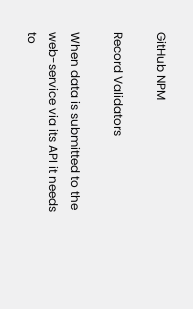GitHub NPM

Record Validators

When data is submitted to the web-service via its API it needs to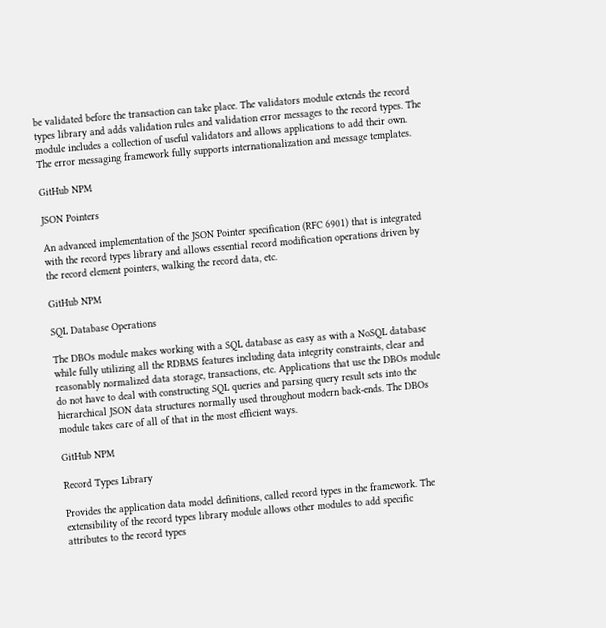be validated before the transaction can take place. The validators module extends the record types library and adds validation rules and validation error messages to the record types. The module includes a collection of useful validators and allows applications to add their own. The error messaging framework fully supports internationalization and message templates.

GitHub NPM

JSON Pointers

An advanced implementation of the JSON Pointer specification (RFC 6901) that is integrated with the record types library and allows essential record modification operations driven by the record element pointers, walking the record data, etc.

GitHub NPM

SQL Database Operations

The DBOs module makes working with a SQL database as easy as with a NoSQL database while fully utilizing all the RDBMS features including data integrity constraints, clear and reasonably normalized data storage, transactions, etc. Applications that use the DBOs module do not have to deal with constructing SQL queries and parsing query result sets into the hierarchical JSON data structures normally used throughout modern back-ends. The DBOs module takes care of all of that in the most efficient ways.

GitHub NPM

Record Types Library

Provides the application data model definitions, called record types in the framework. The extensibility of the record types library module allows other modules to add specific attributes to the record types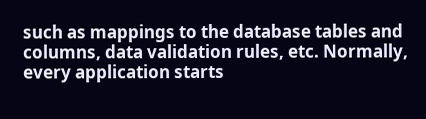such as mappings to the database tables and columns, data validation rules, etc. Normally, every application starts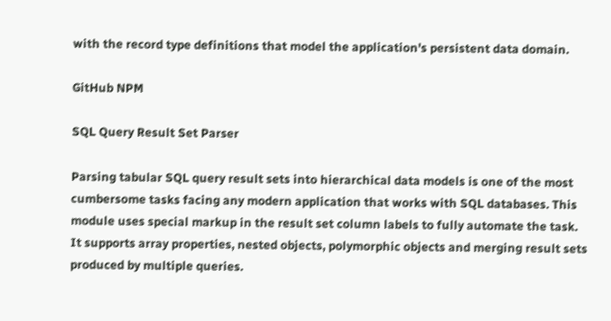with the record type definitions that model the application's persistent data domain.

GitHub NPM

SQL Query Result Set Parser

Parsing tabular SQL query result sets into hierarchical data models is one of the most cumbersome tasks facing any modern application that works with SQL databases. This module uses special markup in the result set column labels to fully automate the task. It supports array properties, nested objects, polymorphic objects and merging result sets produced by multiple queries.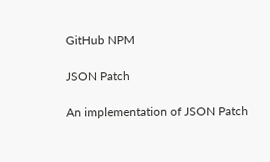GitHub NPM

JSON Patch

An implementation of JSON Patch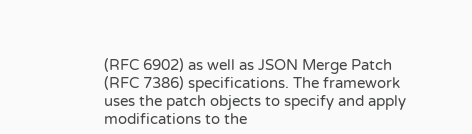(RFC 6902) as well as JSON Merge Patch (RFC 7386) specifications. The framework uses the patch objects to specify and apply modifications to the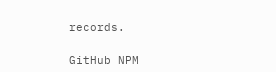records.

GitHub NPM